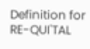Definition for RE-QUI'TAL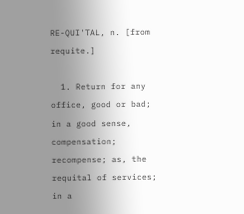RE-QUI'TAL, n. [from requite.]

  1. Return for any office, good or bad; in a good sense, compensation; recompense; as, the requital of services; in a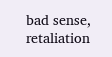bad sense, retaliation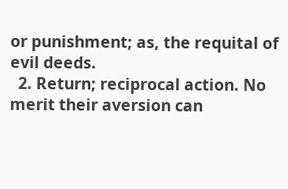or punishment; as, the requital of evil deeds.
  2. Return; reciprocal action. No merit their aversion can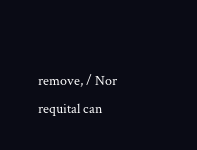remove, / Nor requital can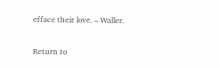efface their love. – Waller.

Return to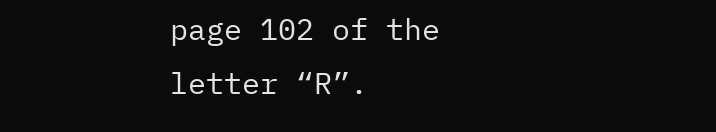page 102 of the letter “R”.